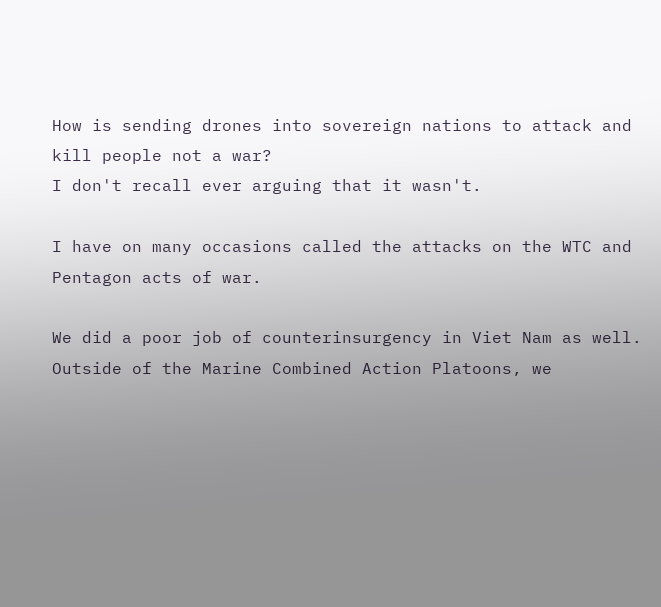How is sending drones into sovereign nations to attack and kill people not a war?
I don't recall ever arguing that it wasn't.

I have on many occasions called the attacks on the WTC and Pentagon acts of war.

We did a poor job of counterinsurgency in Viet Nam as well.
Outside of the Marine Combined Action Platoons, we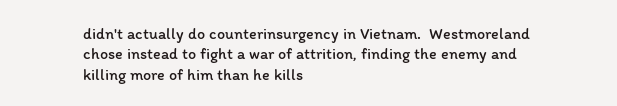didn't actually do counterinsurgency in Vietnam.  Westmoreland chose instead to fight a war of attrition, finding the enemy and killing more of him than he kills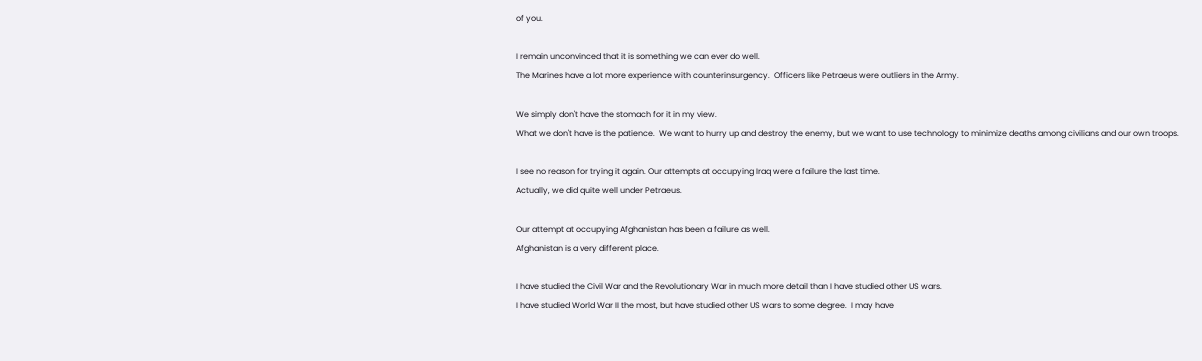of you.

I remain unconvinced that it is something we can ever do well.
The Marines have a lot more experience with counterinsurgency.  Officers like Petraeus were outliers in the Army.

We simply don't have the stomach for it in my view.
What we don't have is the patience.  We want to hurry up and destroy the enemy, but we want to use technology to minimize deaths among civilians and our own troops.

I see no reason for trying it again. Our attempts at occupying Iraq were a failure the last time.
Actually, we did quite well under Petraeus.

Our attempt at occupying Afghanistan has been a failure as well.
Afghanistan is a very different place.

I have studied the Civil War and the Revolutionary War in much more detail than I have studied other US wars.
I have studied World War II the most, but have studied other US wars to some degree.  I may have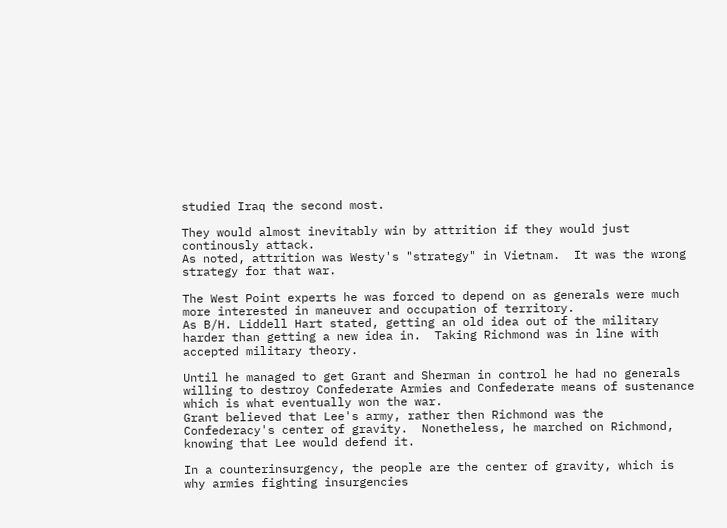studied Iraq the second most.

They would almost inevitably win by attrition if they would just continously attack.
As noted, attrition was Westy's "strategy" in Vietnam.  It was the wrong strategy for that war.

The West Point experts he was forced to depend on as generals were much more interested in maneuver and occupation of territory.
As B/H. Liddell Hart stated, getting an old idea out of the military harder than getting a new idea in.  Taking Richmond was in line with accepted military theory.

Until he managed to get Grant and Sherman in control he had no generals willing to destroy Confederate Armies and Confederate means of sustenance which is what eventually won the war.
Grant believed that Lee's army, rather then Richmond was the Confederacy's center of gravity.  Nonetheless, he marched on Richmond, knowing that Lee would defend it.

In a counterinsurgency, the people are the center of gravity, which is why armies fighting insurgencies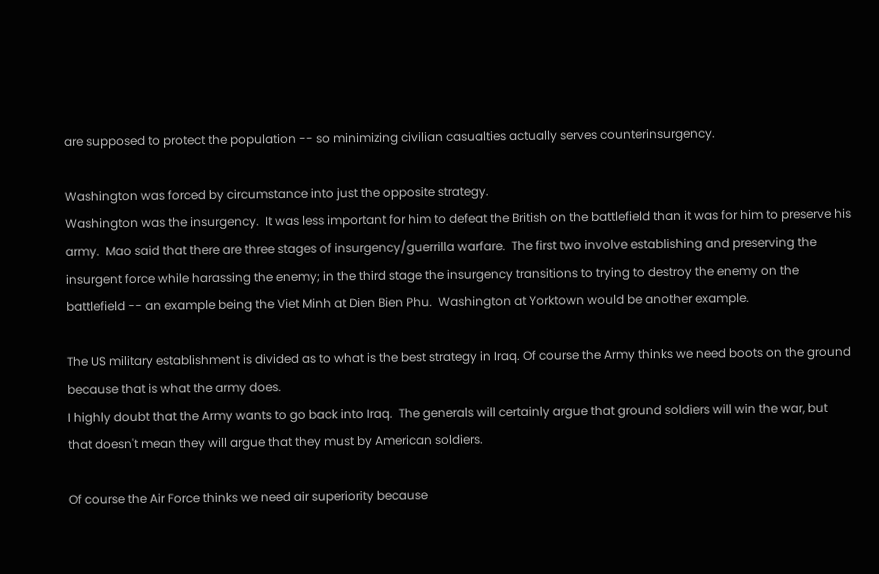are supposed to protect the population -- so minimizing civilian casualties actually serves counterinsurgency.

Washington was forced by circumstance into just the opposite strategy.
Washington was the insurgency.  It was less important for him to defeat the British on the battlefield than it was for him to preserve his army.  Mao said that there are three stages of insurgency/guerrilla warfare.  The first two involve establishing and preserving the insurgent force while harassing the enemy; in the third stage the insurgency transitions to trying to destroy the enemy on the battlefield -- an example being the Viet Minh at Dien Bien Phu.  Washington at Yorktown would be another example.

The US military establishment is divided as to what is the best strategy in Iraq. Of course the Army thinks we need boots on the ground because that is what the army does.
I highly doubt that the Army wants to go back into Iraq.  The generals will certainly argue that ground soldiers will win the war, but that doesn't mean they will argue that they must by American soldiers.

Of course the Air Force thinks we need air superiority because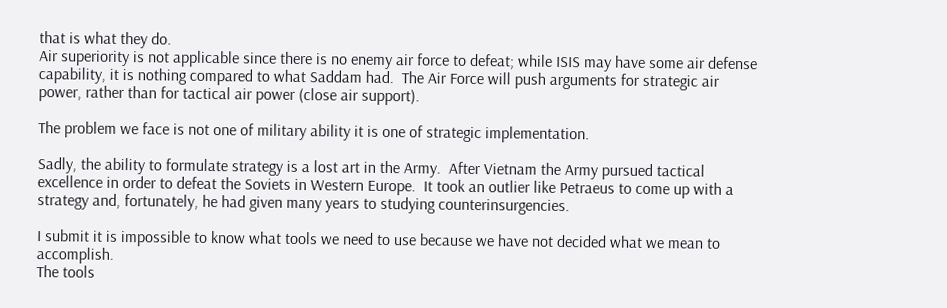that is what they do.
Air superiority is not applicable since there is no enemy air force to defeat; while ISIS may have some air defense capability, it is nothing compared to what Saddam had.  The Air Force will push arguments for strategic air power, rather than for tactical air power (close air support).

The problem we face is not one of military ability it is one of strategic implementation.

Sadly, the ability to formulate strategy is a lost art in the Army.  After Vietnam the Army pursued tactical excellence in order to defeat the Soviets in Western Europe.  It took an outlier like Petraeus to come up with a strategy and, fortunately, he had given many years to studying counterinsurgencies.

I submit it is impossible to know what tools we need to use because we have not decided what we mean to accomplish.
The tools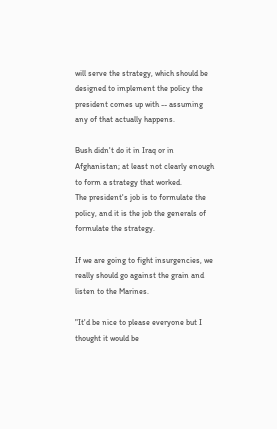will serve the strategy, which should be designed to implement the policy the president comes up with -- assuming any of that actually happens.

Bush didn't do it in Iraq or in Afghanistan; at least not clearly enough to form a strategy that worked.
The president's job is to formulate the policy, and it is the job the generals of formulate the strategy.

If we are going to fight insurgencies, we really should go against the grain and listen to the Marines.

"It'd be nice to please everyone but I thought it would be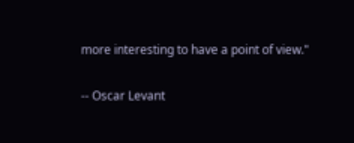more interesting to have a point of view."

-- Oscar Levant